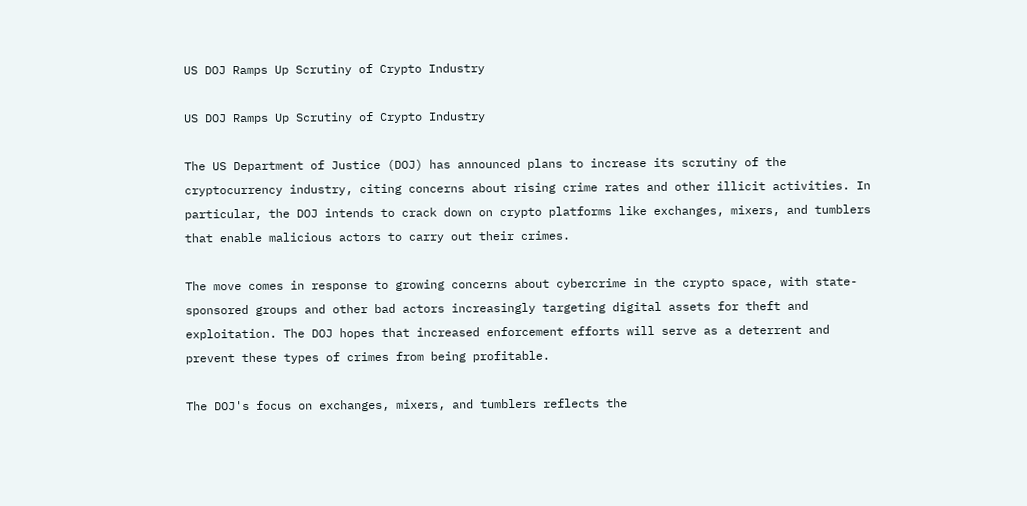US DOJ Ramps Up Scrutiny of Crypto Industry

US DOJ Ramps Up Scrutiny of Crypto Industry

The US Department of Justice (DOJ) has announced plans to increase its scrutiny of the cryptocurrency industry, citing concerns about rising crime rates and other illicit activities. In particular, the DOJ intends to crack down on crypto platforms like exchanges, mixers, and tumblers that enable malicious actors to carry out their crimes.

The move comes in response to growing concerns about cybercrime in the crypto space, with state-sponsored groups and other bad actors increasingly targeting digital assets for theft and exploitation. The DOJ hopes that increased enforcement efforts will serve as a deterrent and prevent these types of crimes from being profitable.

The DOJ's focus on exchanges, mixers, and tumblers reflects the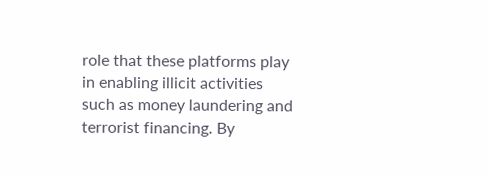role that these platforms play in enabling illicit activities such as money laundering and terrorist financing. By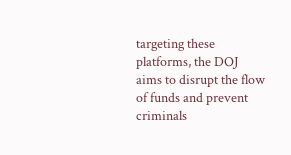targeting these platforms, the DOJ aims to disrupt the flow of funds and prevent criminals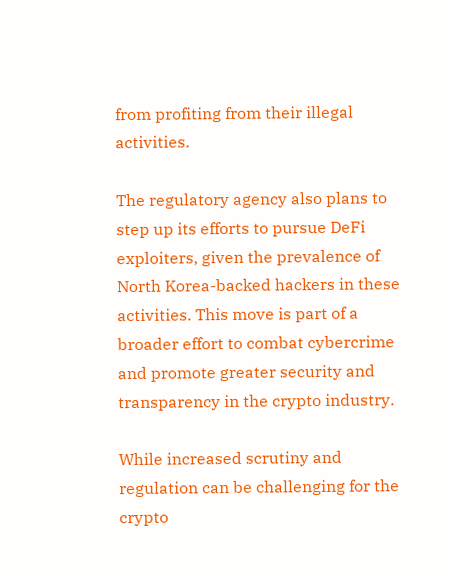from profiting from their illegal activities.

The regulatory agency also plans to step up its efforts to pursue DeFi exploiters, given the prevalence of North Korea-backed hackers in these activities. This move is part of a broader effort to combat cybercrime and promote greater security and transparency in the crypto industry.

While increased scrutiny and regulation can be challenging for the crypto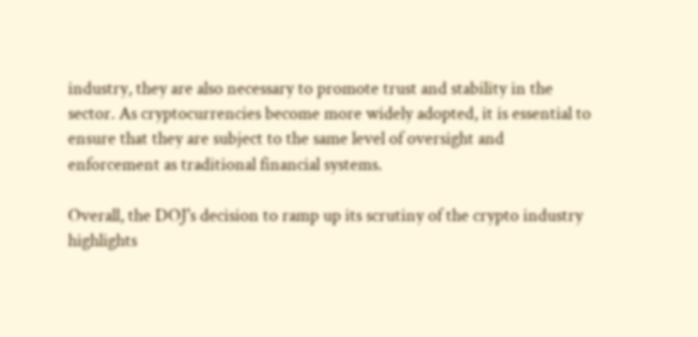industry, they are also necessary to promote trust and stability in the sector. As cryptocurrencies become more widely adopted, it is essential to ensure that they are subject to the same level of oversight and enforcement as traditional financial systems.

Overall, the DOJ's decision to ramp up its scrutiny of the crypto industry highlights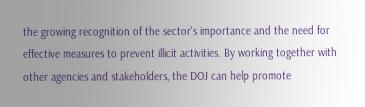the growing recognition of the sector's importance and the need for effective measures to prevent illicit activities. By working together with other agencies and stakeholders, the DOJ can help promote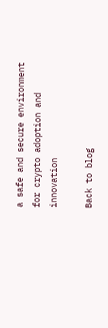a safe and secure environment for crypto adoption and innovation

Back to blog